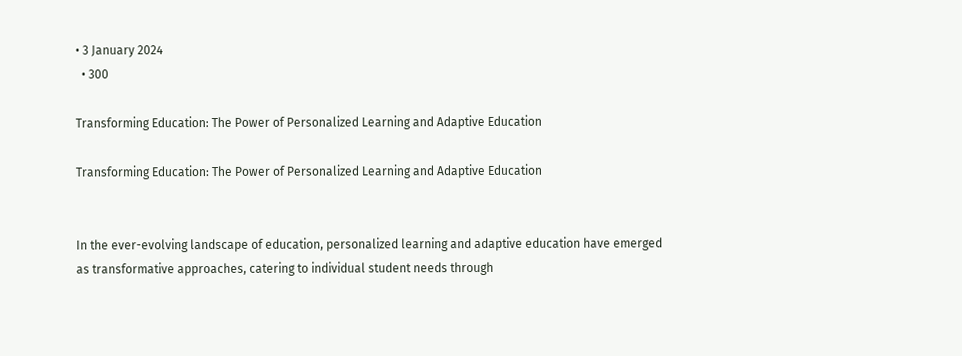• 3 January 2024
  • 300

Transforming Education: The Power of Personalized Learning and Adaptive Education

Transforming Education: The Power of Personalized Learning and Adaptive Education


In the ever-evolving landscape of education, personalized learning and adaptive education have emerged as transformative approaches, catering to individual student needs through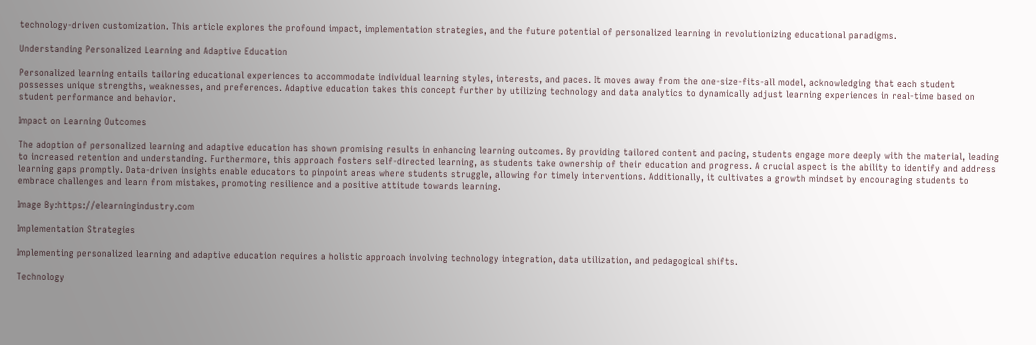technology-driven customization. This article explores the profound impact, implementation strategies, and the future potential of personalized learning in revolutionizing educational paradigms.

Understanding Personalized Learning and Adaptive Education

Personalized learning entails tailoring educational experiences to accommodate individual learning styles, interests, and paces. It moves away from the one-size-fits-all model, acknowledging that each student possesses unique strengths, weaknesses, and preferences. Adaptive education takes this concept further by utilizing technology and data analytics to dynamically adjust learning experiences in real-time based on student performance and behavior.

Impact on Learning Outcomes

The adoption of personalized learning and adaptive education has shown promising results in enhancing learning outcomes. By providing tailored content and pacing, students engage more deeply with the material, leading to increased retention and understanding. Furthermore, this approach fosters self-directed learning, as students take ownership of their education and progress. A crucial aspect is the ability to identify and address learning gaps promptly. Data-driven insights enable educators to pinpoint areas where students struggle, allowing for timely interventions. Additionally, it cultivates a growth mindset by encouraging students to embrace challenges and learn from mistakes, promoting resilience and a positive attitude towards learning.

Image By:https://elearningindustry.com

Implementation Strategies

Implementing personalized learning and adaptive education requires a holistic approach involving technology integration, data utilization, and pedagogical shifts.

Technology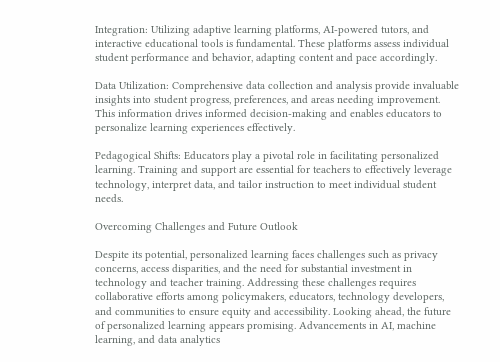Integration: Utilizing adaptive learning platforms, AI-powered tutors, and interactive educational tools is fundamental. These platforms assess individual student performance and behavior, adapting content and pace accordingly.

Data Utilization: Comprehensive data collection and analysis provide invaluable insights into student progress, preferences, and areas needing improvement. This information drives informed decision-making and enables educators to personalize learning experiences effectively.

Pedagogical Shifts: Educators play a pivotal role in facilitating personalized learning. Training and support are essential for teachers to effectively leverage technology, interpret data, and tailor instruction to meet individual student needs.

Overcoming Challenges and Future Outlook

Despite its potential, personalized learning faces challenges such as privacy concerns, access disparities, and the need for substantial investment in technology and teacher training. Addressing these challenges requires collaborative efforts among policymakers, educators, technology developers, and communities to ensure equity and accessibility. Looking ahead, the future of personalized learning appears promising. Advancements in AI, machine learning, and data analytics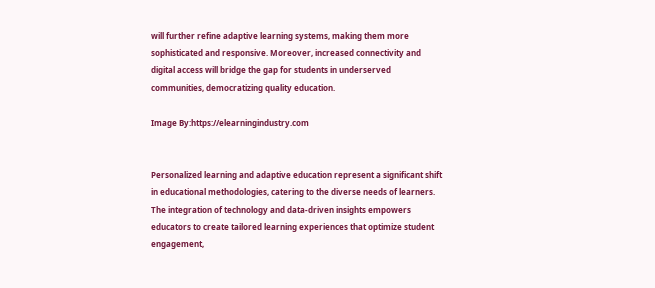will further refine adaptive learning systems, making them more sophisticated and responsive. Moreover, increased connectivity and digital access will bridge the gap for students in underserved communities, democratizing quality education.

Image By:https://elearningindustry.com


Personalized learning and adaptive education represent a significant shift in educational methodologies, catering to the diverse needs of learners. The integration of technology and data-driven insights empowers educators to create tailored learning experiences that optimize student engagement,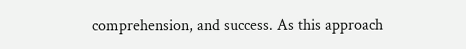comprehension, and success. As this approach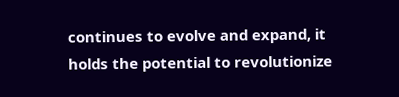continues to evolve and expand, it holds the potential to revolutionize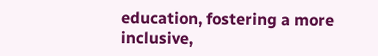education, fostering a more inclusive,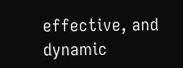effective, and dynamic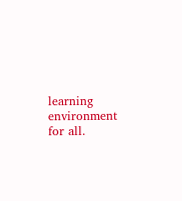learning environment for all.